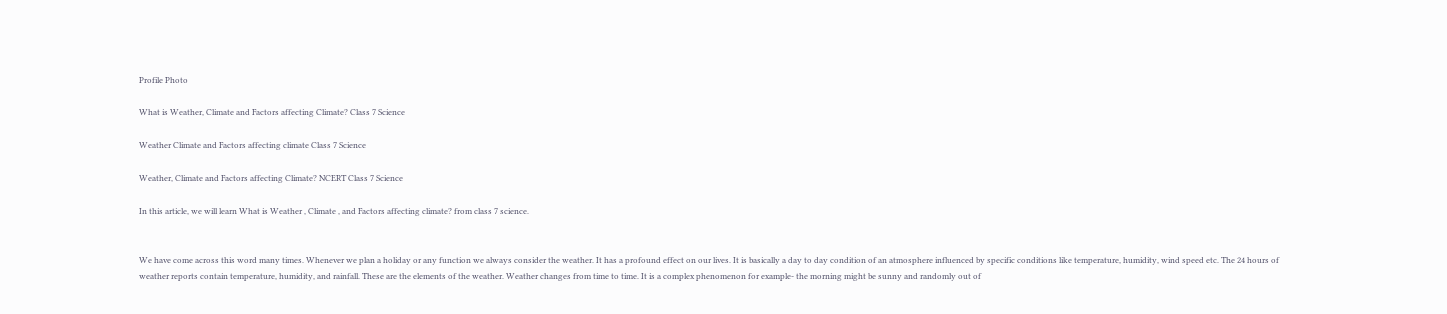Profile Photo

What is Weather, Climate and Factors affecting Climate? Class 7 Science

Weather Climate and Factors affecting climate Class 7 Science

Weather, Climate and Factors affecting Climate? NCERT Class 7 Science

In this article, we will learn What is Weather , Climate , and Factors affecting climate? from class 7 science.


We have come across this word many times. Whenever we plan a holiday or any function we always consider the weather. It has a profound effect on our lives. It is basically a day to day condition of an atmosphere influenced by specific conditions like temperature, humidity, wind speed etc. The 24 hours of weather reports contain temperature, humidity, and rainfall. These are the elements of the weather. Weather changes from time to time. It is a complex phenomenon for example- the morning might be sunny and randomly out of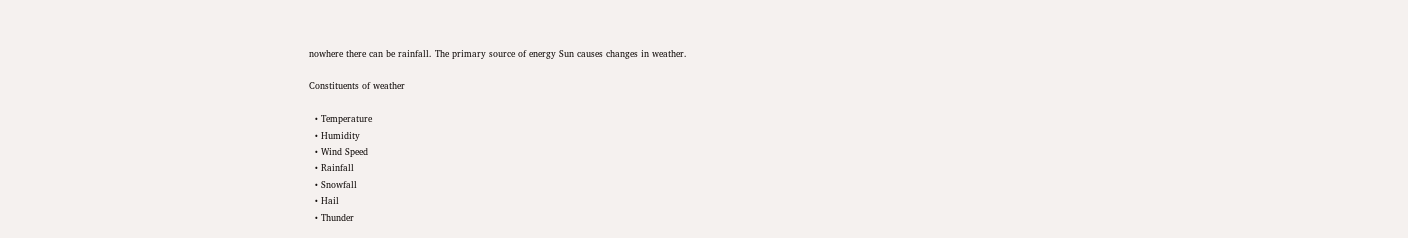nowhere there can be rainfall. The primary source of energy Sun causes changes in weather.

Constituents of weather

  • Temperature
  • Humidity
  • Wind Speed
  • Rainfall
  • Snowfall
  • Hail
  • Thunder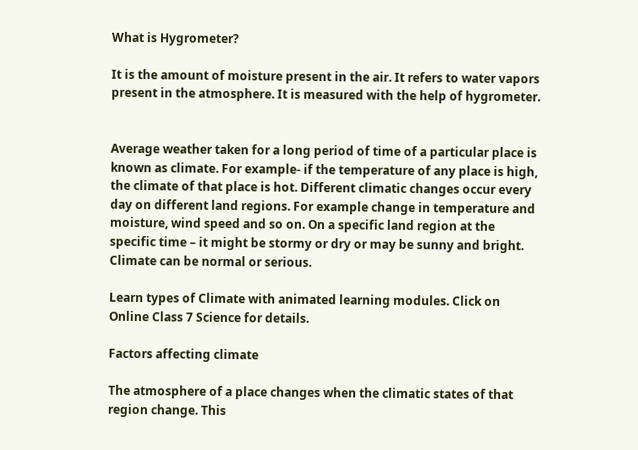What is Hygrometer?

It is the amount of moisture present in the air. It refers to water vapors present in the atmosphere. It is measured with the help of hygrometer.


Average weather taken for a long period of time of a particular place is known as climate. For example- if the temperature of any place is high, the climate of that place is hot. Different climatic changes occur every day on different land regions. For example change in temperature and moisture, wind speed and so on. On a specific land region at the specific time – it might be stormy or dry or may be sunny and bright. Climate can be normal or serious.

Learn types of Climate with animated learning modules. Click on Online Class 7 Science for details.

Factors affecting climate

The atmosphere of a place changes when the climatic states of that region change. This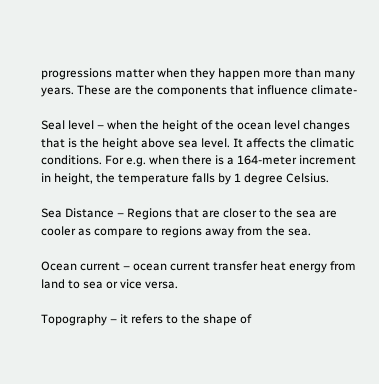progressions matter when they happen more than many years. These are the components that influence climate-

Seal level – when the height of the ocean level changes that is the height above sea level. It affects the climatic conditions. For e.g. when there is a 164-meter increment in height, the temperature falls by 1 degree Celsius.

Sea Distance – Regions that are closer to the sea are cooler as compare to regions away from the sea.

Ocean current – ocean current transfer heat energy from land to sea or vice versa.

Topography – it refers to the shape of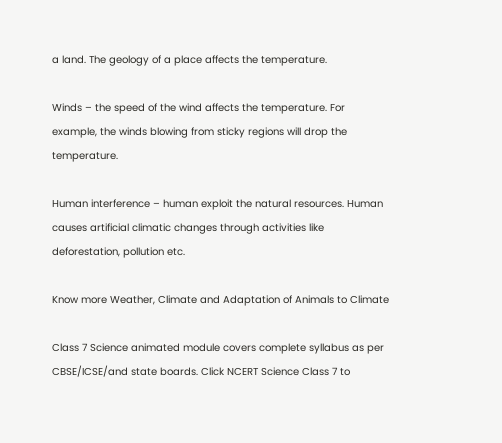a land. The geology of a place affects the temperature.

Winds – the speed of the wind affects the temperature. For example, the winds blowing from sticky regions will drop the temperature.

Human interference – human exploit the natural resources. Human causes artificial climatic changes through activities like deforestation, pollution etc.

Know more Weather, Climate and Adaptation of Animals to Climate

Class 7 Science animated module covers complete syllabus as per CBSE/ICSE/and state boards. Click NCERT Science Class 7 to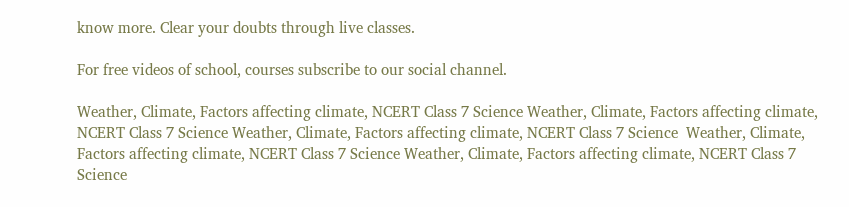know more. Clear your doubts through live classes.

For free videos of school, courses subscribe to our social channel.

Weather, Climate, Factors affecting climate, NCERT Class 7 Science Weather, Climate, Factors affecting climate, NCERT Class 7 Science Weather, Climate, Factors affecting climate, NCERT Class 7 Science  Weather, Climate, Factors affecting climate, NCERT Class 7 Science Weather, Climate, Factors affecting climate, NCERT Class 7 Science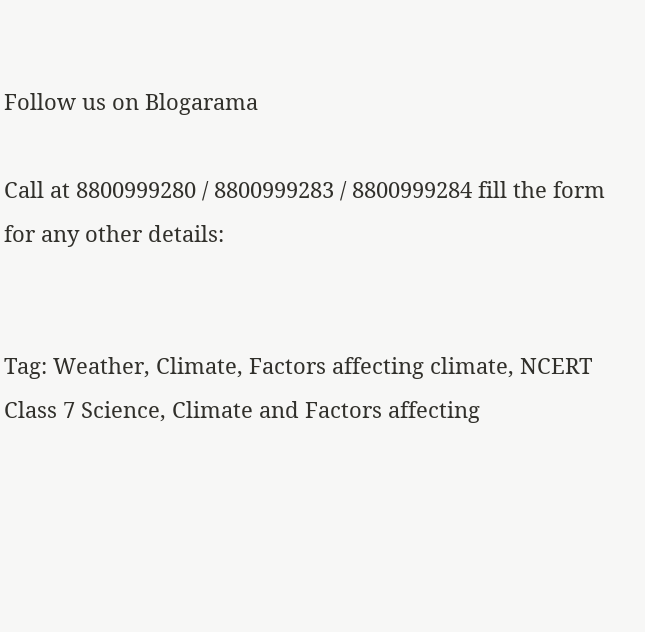Follow us on Blogarama

Call at 8800999280 / 8800999283 / 8800999284 fill the form for any other details:


Tag: Weather, Climate, Factors affecting climate, NCERT Class 7 Science, Climate and Factors affecting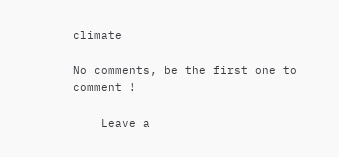climate

No comments, be the first one to comment !

    Leave a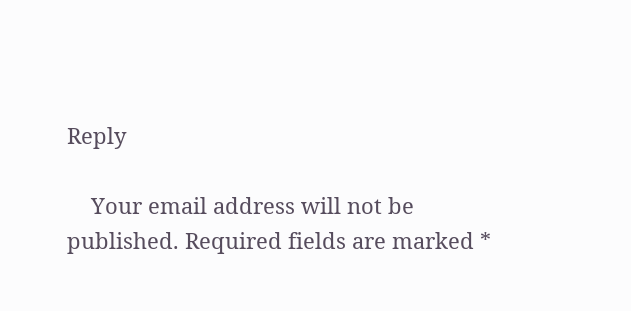Reply

    Your email address will not be published. Required fields are marked *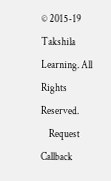© 2015-19 Takshila Learning. All Rights Reserved.
    Request Callback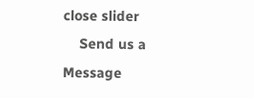close slider
    Send us a Message